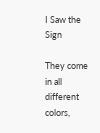I Saw the Sign

They come in all different colors,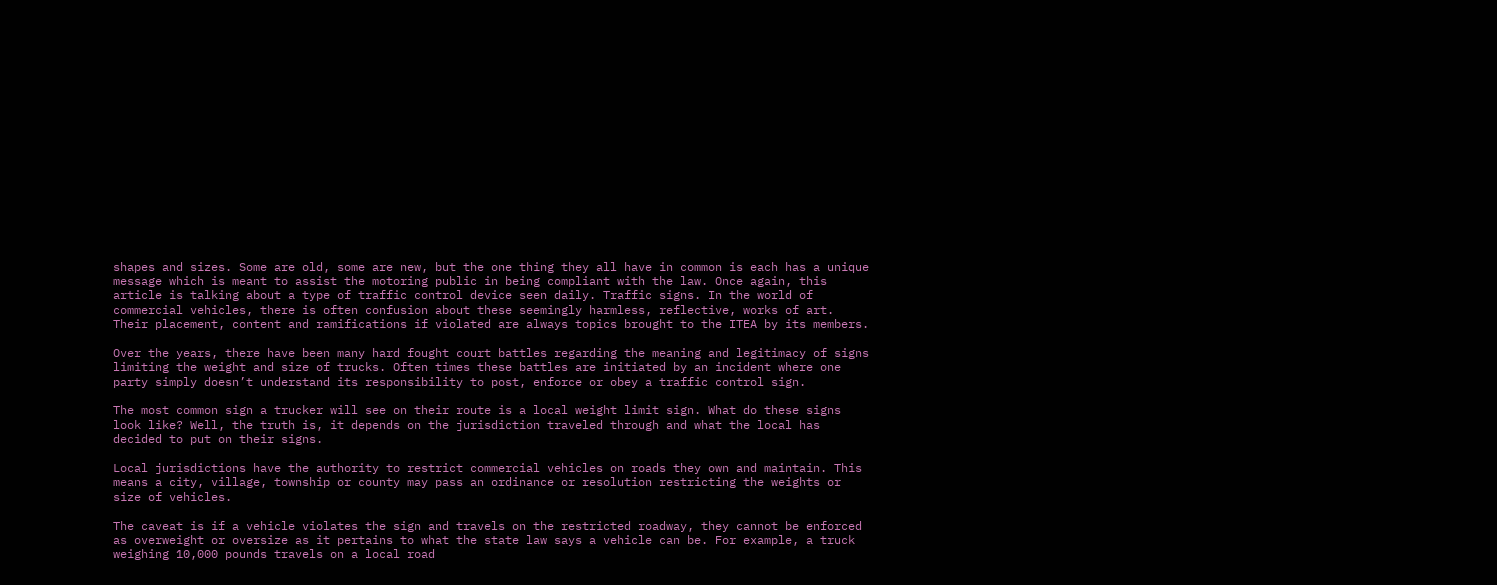shapes and sizes. Some are old, some are new, but the one thing they all have in common is each has a unique message which is meant to assist the motoring public in being compliant with the law. Once again, this article is talking about a type of traffic control device seen daily. Traffic signs. In the world of commercial vehicles, there is often confusion about these seemingly harmless, reflective, works of art. Their placement, content and ramifications if violated are always topics brought to the ITEA by its members.

Over the years, there have been many hard fought court battles regarding the meaning and legitimacy of signs limiting the weight and size of trucks. Often times these battles are initiated by an incident where one party simply doesn’t understand its responsibility to post, enforce or obey a traffic control sign.

The most common sign a trucker will see on their route is a local weight limit sign. What do these signs look like? Well, the truth is, it depends on the jurisdiction traveled through and what the local has decided to put on their signs.

Local jurisdictions have the authority to restrict commercial vehicles on roads they own and maintain. This means a city, village, township or county may pass an ordinance or resolution restricting the weights or size of vehicles.

The caveat is if a vehicle violates the sign and travels on the restricted roadway, they cannot be enforced as overweight or oversize as it pertains to what the state law says a vehicle can be. For example, a truck weighing 10,000 pounds travels on a local road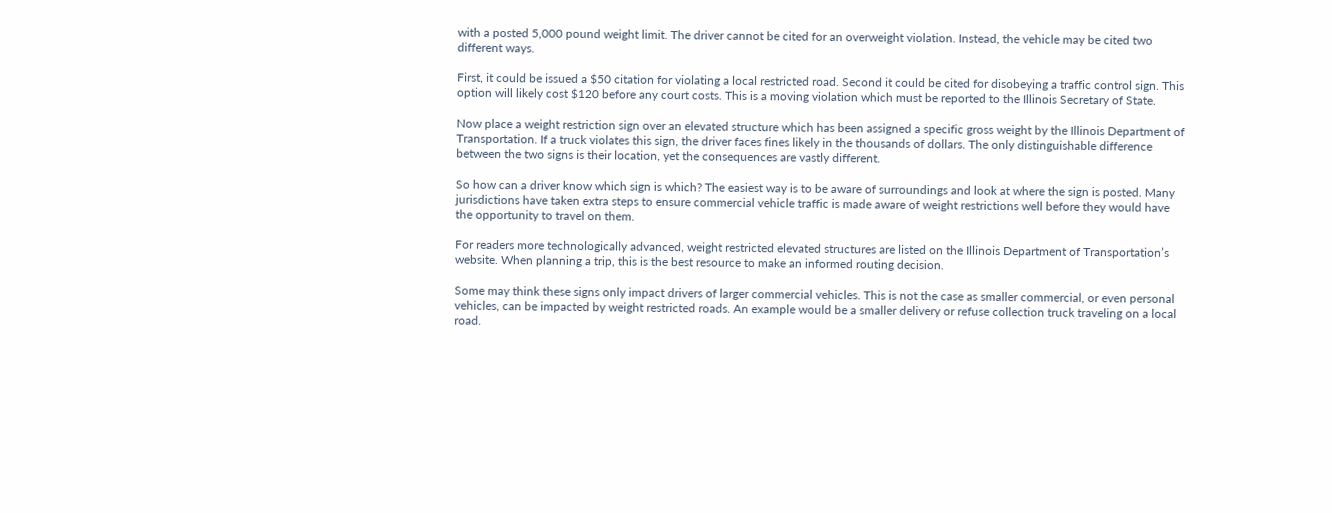with a posted 5,000 pound weight limit. The driver cannot be cited for an overweight violation. Instead, the vehicle may be cited two different ways.

First, it could be issued a $50 citation for violating a local restricted road. Second it could be cited for disobeying a traffic control sign. This option will likely cost $120 before any court costs. This is a moving violation which must be reported to the Illinois Secretary of State.

Now place a weight restriction sign over an elevated structure which has been assigned a specific gross weight by the Illinois Department of Transportation. If a truck violates this sign, the driver faces fines likely in the thousands of dollars. The only distinguishable difference between the two signs is their location, yet the consequences are vastly different.

So how can a driver know which sign is which? The easiest way is to be aware of surroundings and look at where the sign is posted. Many jurisdictions have taken extra steps to ensure commercial vehicle traffic is made aware of weight restrictions well before they would have the opportunity to travel on them.

For readers more technologically advanced, weight restricted elevated structures are listed on the Illinois Department of Transportation’s website. When planning a trip, this is the best resource to make an informed routing decision.

Some may think these signs only impact drivers of larger commercial vehicles. This is not the case as smaller commercial, or even personal vehicles, can be impacted by weight restricted roads. An example would be a smaller delivery or refuse collection truck traveling on a local road.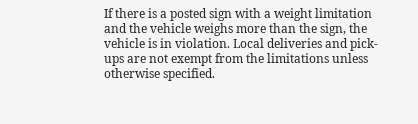If there is a posted sign with a weight limitation and the vehicle weighs more than the sign, the vehicle is in violation. Local deliveries and pick-ups are not exempt from the limitations unless otherwise specified.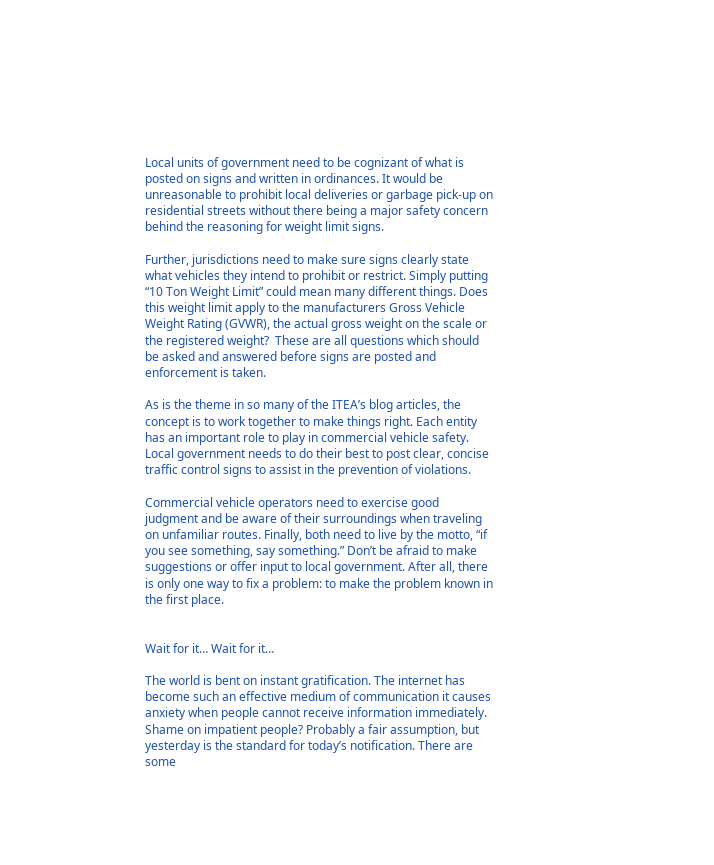Local units of government need to be cognizant of what is posted on signs and written in ordinances. It would be unreasonable to prohibit local deliveries or garbage pick-up on residential streets without there being a major safety concern behind the reasoning for weight limit signs.

Further, jurisdictions need to make sure signs clearly state what vehicles they intend to prohibit or restrict. Simply putting “10 Ton Weight Limit” could mean many different things. Does this weight limit apply to the manufacturers Gross Vehicle Weight Rating (GVWR), the actual gross weight on the scale or the registered weight?  These are all questions which should be asked and answered before signs are posted and enforcement is taken.

As is the theme in so many of the ITEA’s blog articles, the concept is to work together to make things right. Each entity has an important role to play in commercial vehicle safety. Local government needs to do their best to post clear, concise traffic control signs to assist in the prevention of violations.

Commercial vehicle operators need to exercise good judgment and be aware of their surroundings when traveling on unfamiliar routes. Finally, both need to live by the motto, “if you see something, say something.” Don’t be afraid to make suggestions or offer input to local government. After all, there is only one way to fix a problem: to make the problem known in the first place.


Wait for it… Wait for it…

The world is bent on instant gratification. The internet has become such an effective medium of communication it causes anxiety when people cannot receive information immediately. Shame on impatient people? Probably a fair assumption, but yesterday is the standard for today’s notification. There are some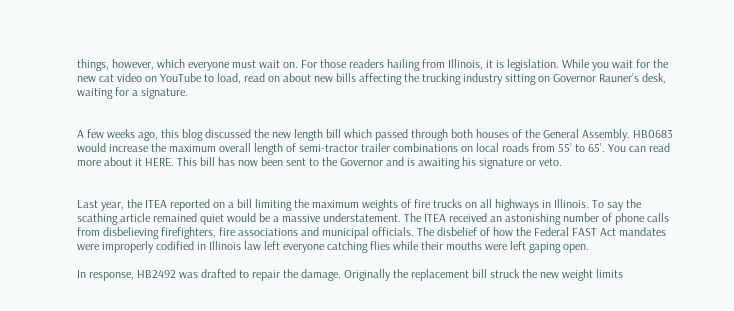things, however, which everyone must wait on. For those readers hailing from Illinois, it is legislation. While you wait for the new cat video on YouTube to load, read on about new bills affecting the trucking industry sitting on Governor Rauner’s desk, waiting for a signature.


A few weeks ago, this blog discussed the new length bill which passed through both houses of the General Assembly. HB0683 would increase the maximum overall length of semi-tractor trailer combinations on local roads from 55’ to 65’. You can read more about it HERE. This bill has now been sent to the Governor and is awaiting his signature or veto.


Last year, the ITEA reported on a bill limiting the maximum weights of fire trucks on all highways in Illinois. To say the scathing article remained quiet would be a massive understatement. The ITEA received an astonishing number of phone calls from disbelieving firefighters, fire associations and municipal officials. The disbelief of how the Federal FAST Act mandates were improperly codified in Illinois law left everyone catching flies while their mouths were left gaping open.

In response, HB2492 was drafted to repair the damage. Originally the replacement bill struck the new weight limits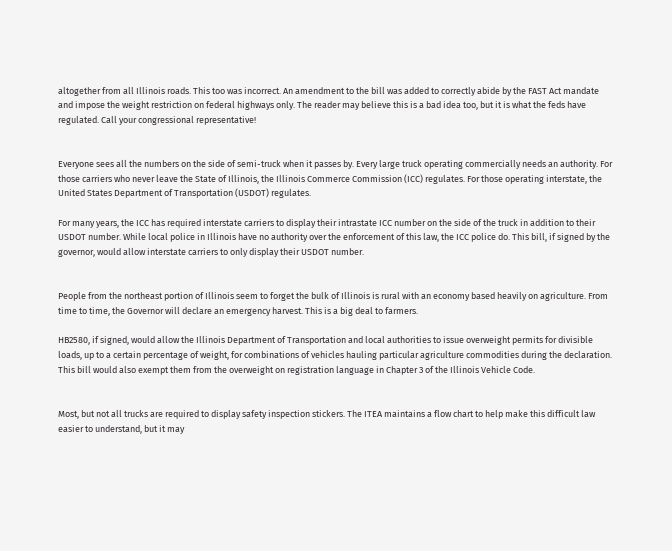altogether from all Illinois roads. This too was incorrect. An amendment to the bill was added to correctly abide by the FAST Act mandate and impose the weight restriction on federal highways only. The reader may believe this is a bad idea too, but it is what the feds have regulated. Call your congressional representative!


Everyone sees all the numbers on the side of semi-truck when it passes by. Every large truck operating commercially needs an authority. For those carriers who never leave the State of Illinois, the Illinois Commerce Commission (ICC) regulates. For those operating interstate, the United States Department of Transportation (USDOT) regulates.

For many years, the ICC has required interstate carriers to display their intrastate ICC number on the side of the truck in addition to their USDOT number. While local police in Illinois have no authority over the enforcement of this law, the ICC police do. This bill, if signed by the governor, would allow interstate carriers to only display their USDOT number.


People from the northeast portion of Illinois seem to forget the bulk of Illinois is rural with an economy based heavily on agriculture. From time to time, the Governor will declare an emergency harvest. This is a big deal to farmers.

HB2580, if signed, would allow the Illinois Department of Transportation and local authorities to issue overweight permits for divisible loads, up to a certain percentage of weight, for combinations of vehicles hauling particular agriculture commodities during the declaration. This bill would also exempt them from the overweight on registration language in Chapter 3 of the Illinois Vehicle Code.


Most, but not all trucks are required to display safety inspection stickers. The ITEA maintains a flow chart to help make this difficult law easier to understand, but it may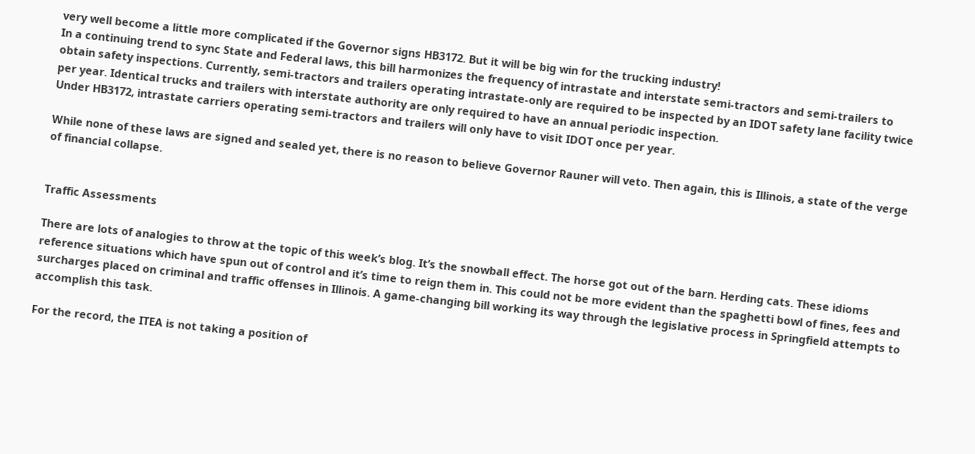very well become a little more complicated if the Governor signs HB3172. But it will be big win for the trucking industry!
In a continuing trend to sync State and Federal laws, this bill harmonizes the frequency of intrastate and interstate semi-tractors and semi-trailers to obtain safety inspections. Currently, semi-tractors and trailers operating intrastate-only are required to be inspected by an IDOT safety lane facility twice per year. Identical trucks and trailers with interstate authority are only required to have an annual periodic inspection.
Under HB3172, intrastate carriers operating semi-tractors and trailers will only have to visit IDOT once per year.

While none of these laws are signed and sealed yet, there is no reason to believe Governor Rauner will veto. Then again, this is Illinois, a state of the verge of financial collapse.


Traffic Assessments

There are lots of analogies to throw at the topic of this week’s blog. It’s the snowball effect. The horse got out of the barn. Herding cats. These idioms reference situations which have spun out of control and it’s time to reign them in. This could not be more evident than the spaghetti bowl of fines, fees and surcharges placed on criminal and traffic offenses in Illinois. A game-changing bill working its way through the legislative process in Springfield attempts to accomplish this task.

For the record, the ITEA is not taking a position of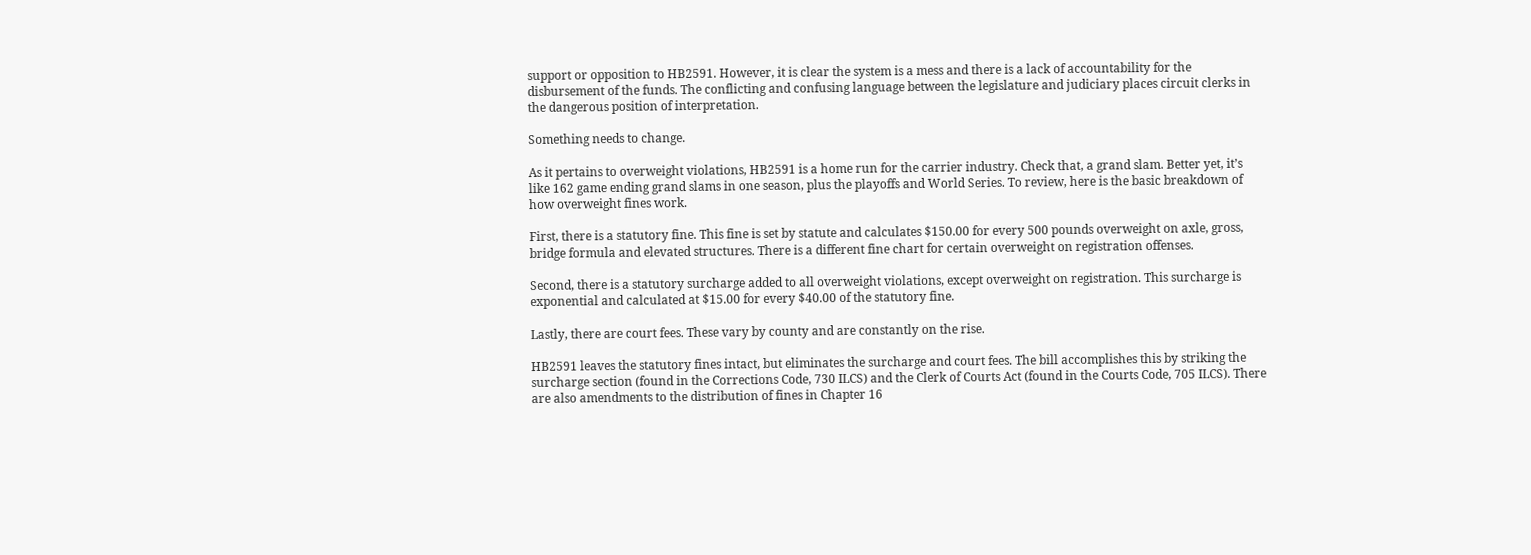support or opposition to HB2591. However, it is clear the system is a mess and there is a lack of accountability for the disbursement of the funds. The conflicting and confusing language between the legislature and judiciary places circuit clerks in the dangerous position of interpretation.

Something needs to change.

As it pertains to overweight violations, HB2591 is a home run for the carrier industry. Check that, a grand slam. Better yet, it’s like 162 game ending grand slams in one season, plus the playoffs and World Series. To review, here is the basic breakdown of how overweight fines work.

First, there is a statutory fine. This fine is set by statute and calculates $150.00 for every 500 pounds overweight on axle, gross, bridge formula and elevated structures. There is a different fine chart for certain overweight on registration offenses.

Second, there is a statutory surcharge added to all overweight violations, except overweight on registration. This surcharge is exponential and calculated at $15.00 for every $40.00 of the statutory fine.

Lastly, there are court fees. These vary by county and are constantly on the rise.

HB2591 leaves the statutory fines intact, but eliminates the surcharge and court fees. The bill accomplishes this by striking the surcharge section (found in the Corrections Code, 730 ILCS) and the Clerk of Courts Act (found in the Courts Code, 705 ILCS). There are also amendments to the distribution of fines in Chapter 16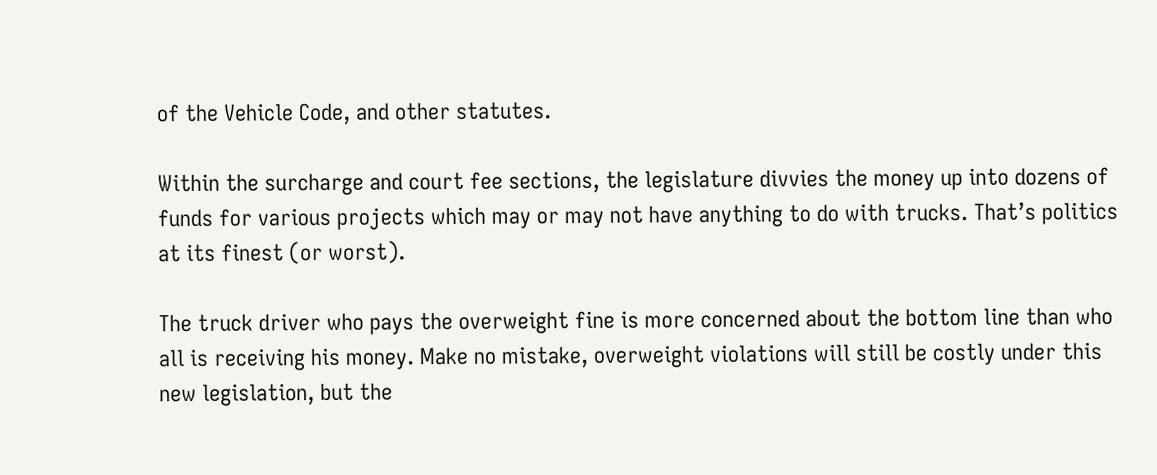of the Vehicle Code, and other statutes.

Within the surcharge and court fee sections, the legislature divvies the money up into dozens of funds for various projects which may or may not have anything to do with trucks. That’s politics at its finest (or worst).

The truck driver who pays the overweight fine is more concerned about the bottom line than who all is receiving his money. Make no mistake, overweight violations will still be costly under this new legislation, but the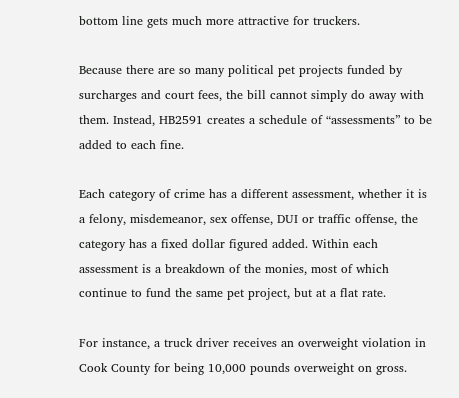bottom line gets much more attractive for truckers.

Because there are so many political pet projects funded by surcharges and court fees, the bill cannot simply do away with them. Instead, HB2591 creates a schedule of “assessments” to be added to each fine.

Each category of crime has a different assessment, whether it is a felony, misdemeanor, sex offense, DUI or traffic offense, the category has a fixed dollar figured added. Within each assessment is a breakdown of the monies, most of which continue to fund the same pet project, but at a flat rate.

For instance, a truck driver receives an overweight violation in Cook County for being 10,000 pounds overweight on gross.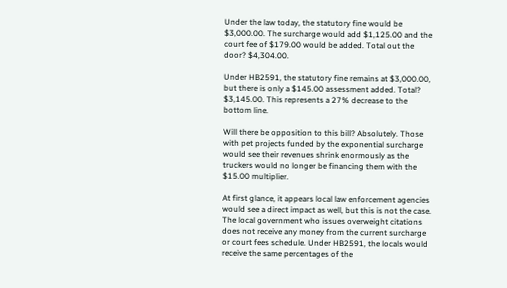Under the law today, the statutory fine would be $3,000.00. The surcharge would add $1,125.00 and the court fee of $179.00 would be added. Total out the door? $4,304.00.

Under HB2591, the statutory fine remains at $3,000.00, but there is only a $145.00 assessment added. Total? $3,145.00. This represents a 27% decrease to the bottom line.

Will there be opposition to this bill? Absolutely. Those with pet projects funded by the exponential surcharge would see their revenues shrink enormously as the truckers would no longer be financing them with the $15.00 multiplier.

At first glance, it appears local law enforcement agencies would see a direct impact as well, but this is not the case. The local government who issues overweight citations does not receive any money from the current surcharge or court fees schedule. Under HB2591, the locals would receive the same percentages of the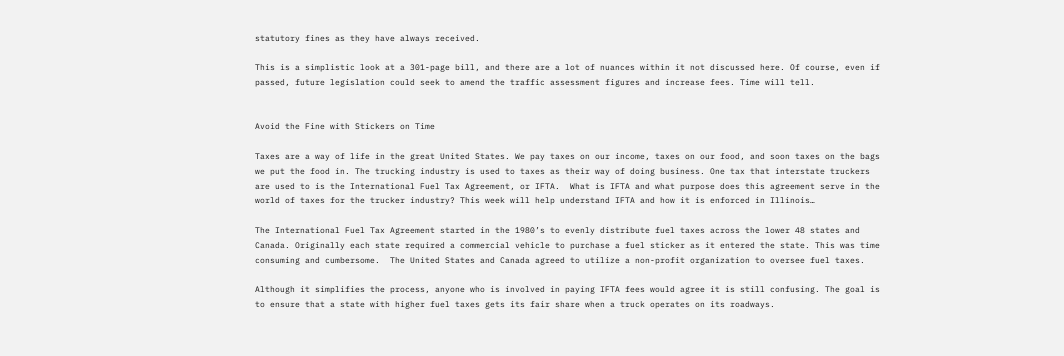statutory fines as they have always received.

This is a simplistic look at a 301-page bill, and there are a lot of nuances within it not discussed here. Of course, even if passed, future legislation could seek to amend the traffic assessment figures and increase fees. Time will tell.


Avoid the Fine with Stickers on Time

Taxes are a way of life in the great United States. We pay taxes on our income, taxes on our food, and soon taxes on the bags we put the food in. The trucking industry is used to taxes as their way of doing business. One tax that interstate truckers are used to is the International Fuel Tax Agreement, or IFTA.  What is IFTA and what purpose does this agreement serve in the world of taxes for the trucker industry? This week will help understand IFTA and how it is enforced in Illinois…

The International Fuel Tax Agreement started in the 1980’s to evenly distribute fuel taxes across the lower 48 states and Canada. Originally each state required a commercial vehicle to purchase a fuel sticker as it entered the state. This was time consuming and cumbersome.  The United States and Canada agreed to utilize a non-profit organization to oversee fuel taxes.

Although it simplifies the process, anyone who is involved in paying IFTA fees would agree it is still confusing. The goal is to ensure that a state with higher fuel taxes gets its fair share when a truck operates on its roadways.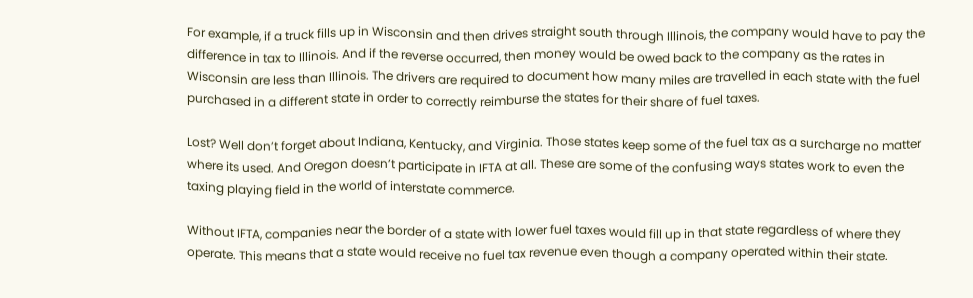For example, if a truck fills up in Wisconsin and then drives straight south through Illinois, the company would have to pay the difference in tax to Illinois. And if the reverse occurred, then money would be owed back to the company as the rates in Wisconsin are less than Illinois. The drivers are required to document how many miles are travelled in each state with the fuel purchased in a different state in order to correctly reimburse the states for their share of fuel taxes.

Lost? Well don’t forget about Indiana, Kentucky, and Virginia. Those states keep some of the fuel tax as a surcharge no matter where its used. And Oregon doesn’t participate in IFTA at all. These are some of the confusing ways states work to even the taxing playing field in the world of interstate commerce.

Without IFTA, companies near the border of a state with lower fuel taxes would fill up in that state regardless of where they operate. This means that a state would receive no fuel tax revenue even though a company operated within their state.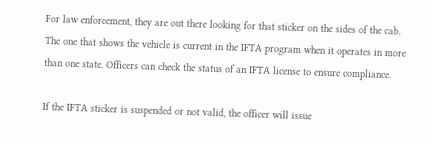For law enforcement, they are out there looking for that sticker on the sides of the cab. The one that shows the vehicle is current in the IFTA program when it operates in more than one state. Officers can check the status of an IFTA license to ensure compliance.

If the IFTA sticker is suspended or not valid, the officer will issue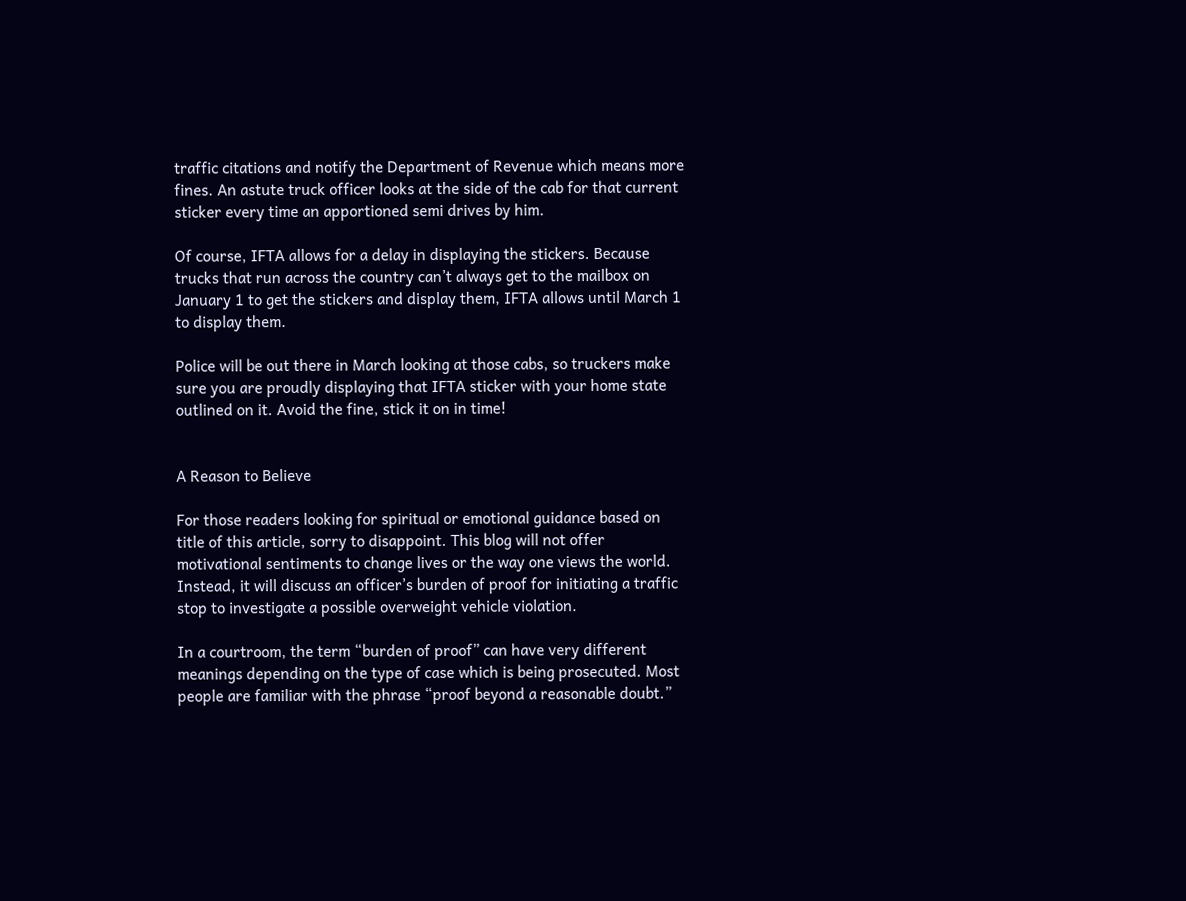traffic citations and notify the Department of Revenue which means more fines. An astute truck officer looks at the side of the cab for that current sticker every time an apportioned semi drives by him.

Of course, IFTA allows for a delay in displaying the stickers. Because trucks that run across the country can’t always get to the mailbox on January 1 to get the stickers and display them, IFTA allows until March 1 to display them.

Police will be out there in March looking at those cabs, so truckers make sure you are proudly displaying that IFTA sticker with your home state outlined on it. Avoid the fine, stick it on in time!


A Reason to Believe

For those readers looking for spiritual or emotional guidance based on title of this article, sorry to disappoint. This blog will not offer motivational sentiments to change lives or the way one views the world. Instead, it will discuss an officer’s burden of proof for initiating a traffic stop to investigate a possible overweight vehicle violation.

In a courtroom, the term “burden of proof” can have very different meanings depending on the type of case which is being prosecuted. Most people are familiar with the phrase “proof beyond a reasonable doubt.”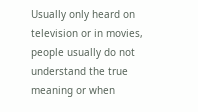Usually only heard on television or in movies, people usually do not understand the true meaning or when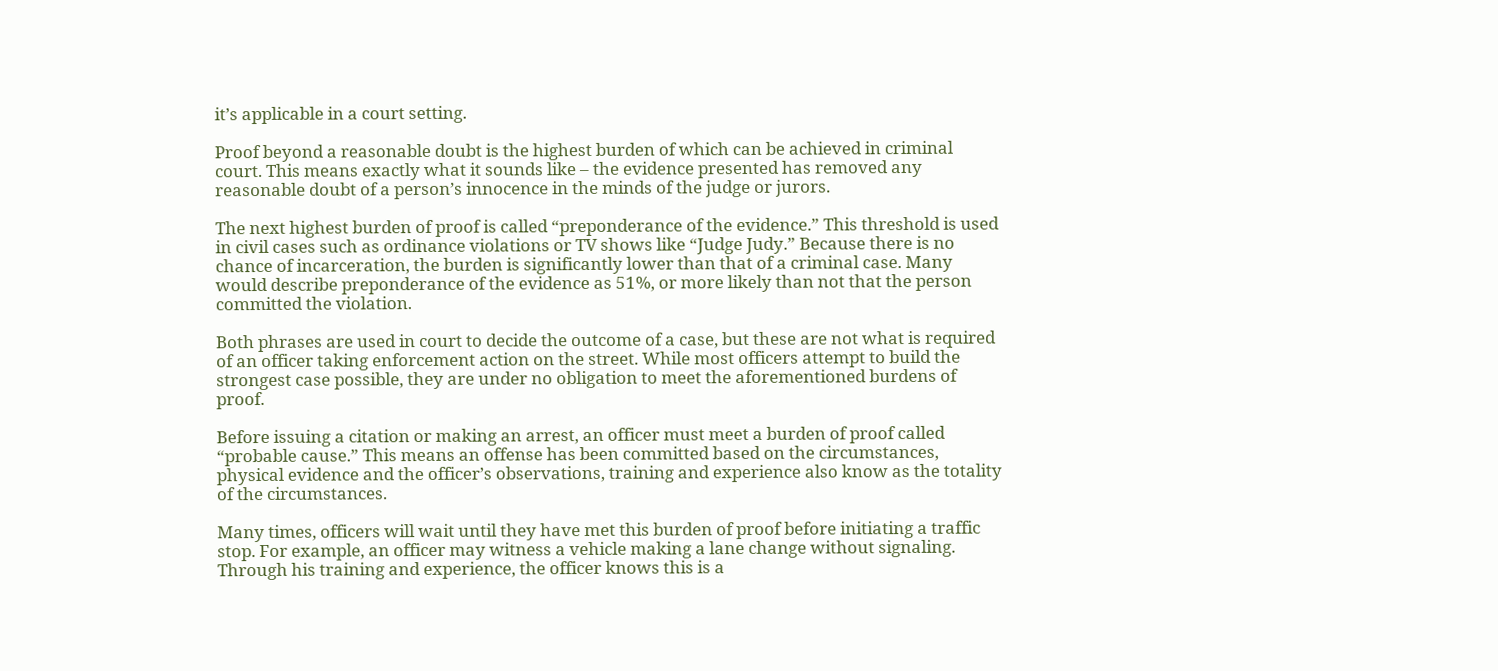it’s applicable in a court setting.

Proof beyond a reasonable doubt is the highest burden of which can be achieved in criminal court. This means exactly what it sounds like – the evidence presented has removed any reasonable doubt of a person’s innocence in the minds of the judge or jurors.

The next highest burden of proof is called “preponderance of the evidence.” This threshold is used in civil cases such as ordinance violations or TV shows like “Judge Judy.” Because there is no chance of incarceration, the burden is significantly lower than that of a criminal case. Many would describe preponderance of the evidence as 51%, or more likely than not that the person committed the violation.

Both phrases are used in court to decide the outcome of a case, but these are not what is required of an officer taking enforcement action on the street. While most officers attempt to build the strongest case possible, they are under no obligation to meet the aforementioned burdens of proof.

Before issuing a citation or making an arrest, an officer must meet a burden of proof called “probable cause.” This means an offense has been committed based on the circumstances, physical evidence and the officer’s observations, training and experience also know as the totality of the circumstances.

Many times, officers will wait until they have met this burden of proof before initiating a traffic stop. For example, an officer may witness a vehicle making a lane change without signaling. Through his training and experience, the officer knows this is a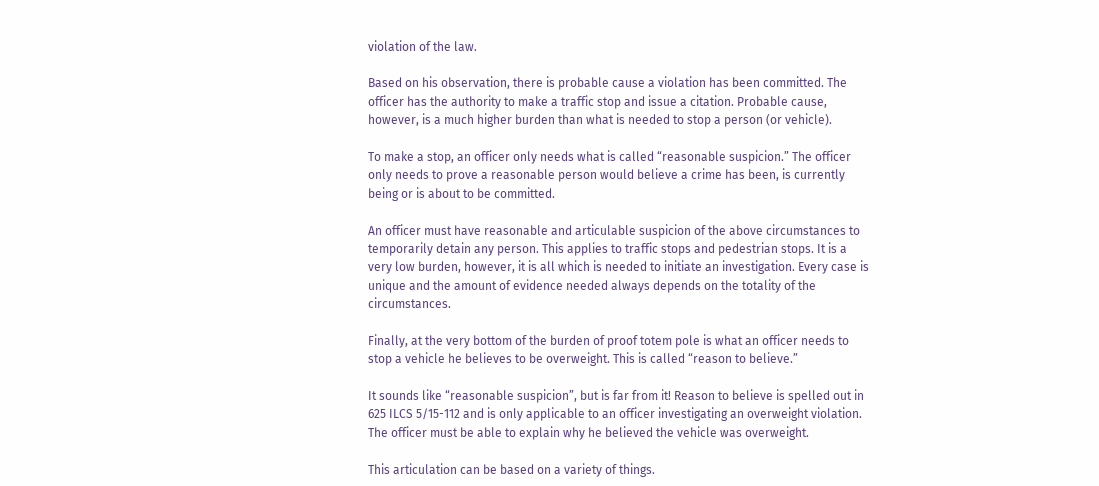violation of the law.

Based on his observation, there is probable cause a violation has been committed. The officer has the authority to make a traffic stop and issue a citation. Probable cause, however, is a much higher burden than what is needed to stop a person (or vehicle).

To make a stop, an officer only needs what is called “reasonable suspicion.” The officer only needs to prove a reasonable person would believe a crime has been, is currently being or is about to be committed.

An officer must have reasonable and articulable suspicion of the above circumstances to temporarily detain any person. This applies to traffic stops and pedestrian stops. It is a very low burden, however, it is all which is needed to initiate an investigation. Every case is unique and the amount of evidence needed always depends on the totality of the circumstances.

Finally, at the very bottom of the burden of proof totem pole is what an officer needs to stop a vehicle he believes to be overweight. This is called “reason to believe.”

It sounds like “reasonable suspicion”, but is far from it! Reason to believe is spelled out in 625 ILCS 5/15-112 and is only applicable to an officer investigating an overweight violation. The officer must be able to explain why he believed the vehicle was overweight.

This articulation can be based on a variety of things.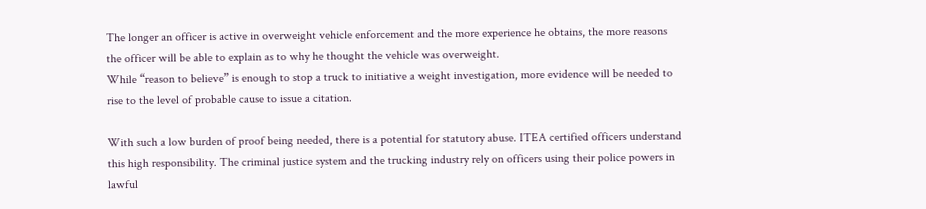The longer an officer is active in overweight vehicle enforcement and the more experience he obtains, the more reasons the officer will be able to explain as to why he thought the vehicle was overweight.
While “reason to believe” is enough to stop a truck to initiative a weight investigation, more evidence will be needed to rise to the level of probable cause to issue a citation.

With such a low burden of proof being needed, there is a potential for statutory abuse. ITEA certified officers understand this high responsibility. The criminal justice system and the trucking industry rely on officers using their police powers in lawful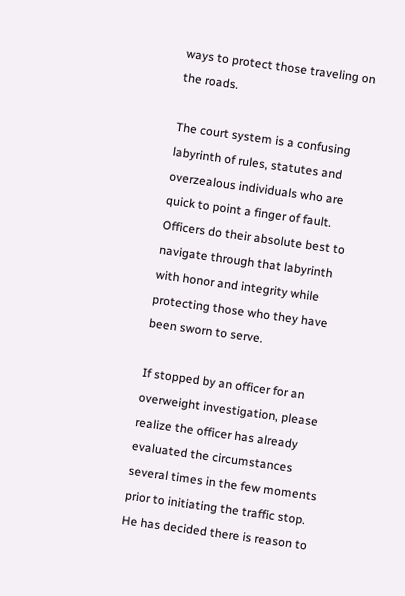ways to protect those traveling on the roads.

The court system is a confusing labyrinth of rules, statutes and overzealous individuals who are quick to point a finger of fault. Officers do their absolute best to navigate through that labyrinth with honor and integrity while protecting those who they have been sworn to serve.

If stopped by an officer for an overweight investigation, please realize the officer has already evaluated the circumstances several times in the few moments prior to initiating the traffic stop. He has decided there is reason to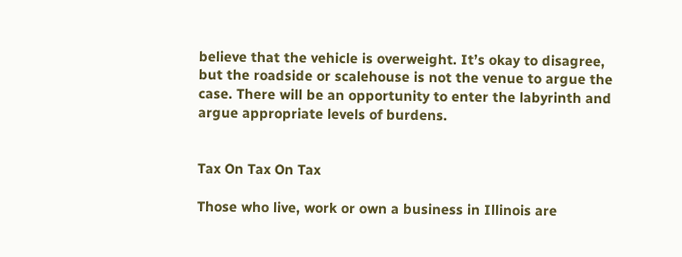believe that the vehicle is overweight. It’s okay to disagree, but the roadside or scalehouse is not the venue to argue the case. There will be an opportunity to enter the labyrinth and argue appropriate levels of burdens.


Tax On Tax On Tax

Those who live, work or own a business in Illinois are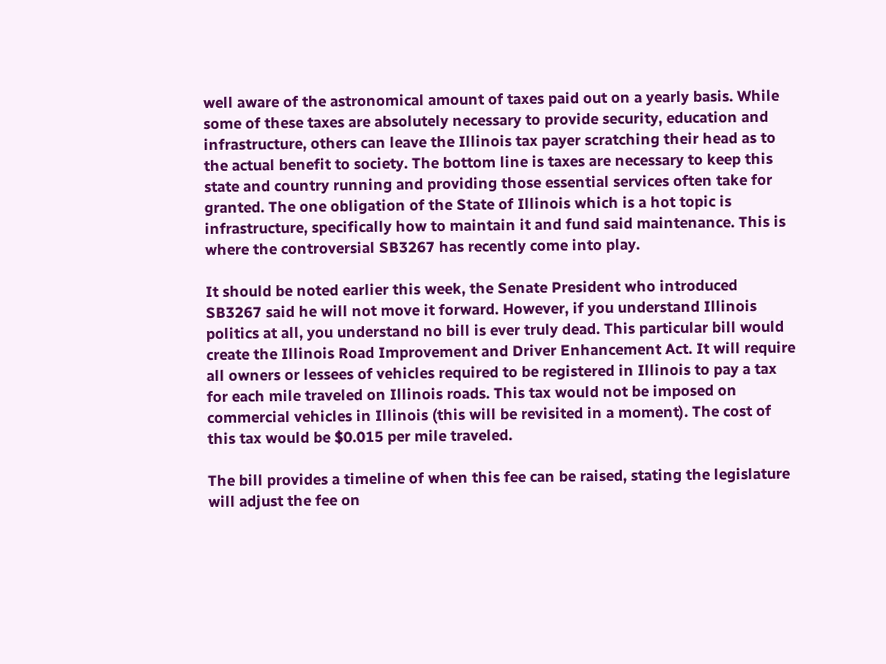well aware of the astronomical amount of taxes paid out on a yearly basis. While some of these taxes are absolutely necessary to provide security, education and infrastructure, others can leave the Illinois tax payer scratching their head as to the actual benefit to society. The bottom line is taxes are necessary to keep this state and country running and providing those essential services often take for granted. The one obligation of the State of Illinois which is a hot topic is infrastructure, specifically how to maintain it and fund said maintenance. This is where the controversial SB3267 has recently come into play.

It should be noted earlier this week, the Senate President who introduced SB3267 said he will not move it forward. However, if you understand Illinois politics at all, you understand no bill is ever truly dead. This particular bill would create the Illinois Road Improvement and Driver Enhancement Act. It will require all owners or lessees of vehicles required to be registered in Illinois to pay a tax for each mile traveled on Illinois roads. This tax would not be imposed on commercial vehicles in Illinois (this will be revisited in a moment). The cost of this tax would be $0.015 per mile traveled.

The bill provides a timeline of when this fee can be raised, stating the legislature will adjust the fee on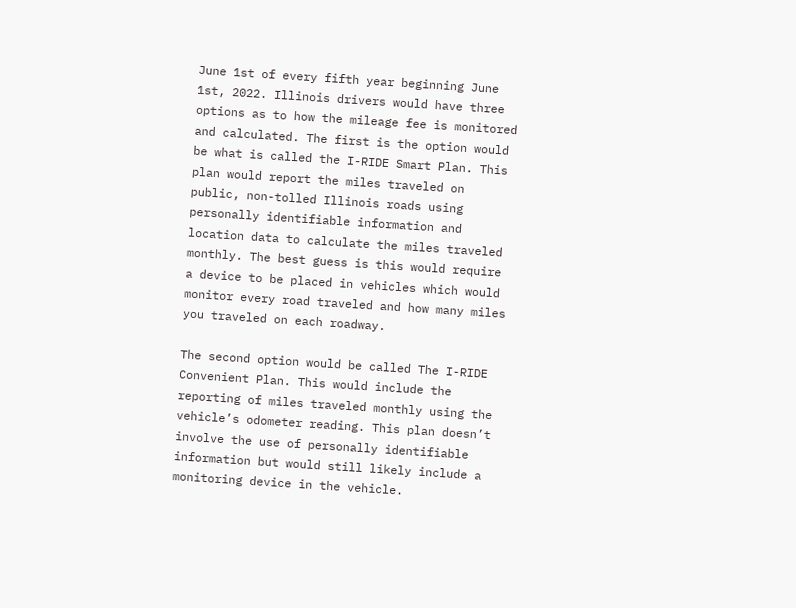June 1st of every fifth year beginning June 1st, 2022. Illinois drivers would have three options as to how the mileage fee is monitored and calculated. The first is the option would be what is called the I-RIDE Smart Plan. This plan would report the miles traveled on public, non-tolled Illinois roads using personally identifiable information and location data to calculate the miles traveled monthly. The best guess is this would require a device to be placed in vehicles which would monitor every road traveled and how many miles you traveled on each roadway.

The second option would be called The I-RIDE Convenient Plan. This would include the reporting of miles traveled monthly using the vehicle’s odometer reading. This plan doesn’t involve the use of personally identifiable information but would still likely include a monitoring device in the vehicle.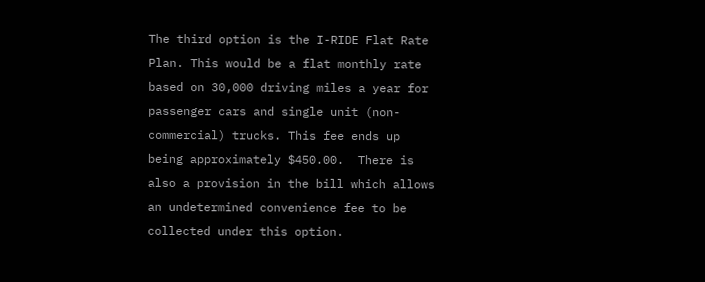The third option is the I-RIDE Flat Rate Plan. This would be a flat monthly rate based on 30,000 driving miles a year for passenger cars and single unit (non-commercial) trucks. This fee ends up being approximately $450.00.  There is also a provision in the bill which allows an undetermined convenience fee to be collected under this option.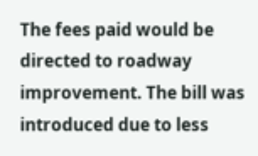The fees paid would be directed to roadway improvement. The bill was introduced due to less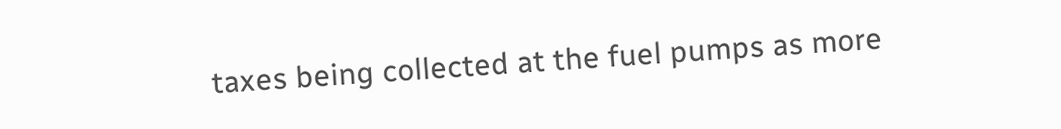taxes being collected at the fuel pumps as more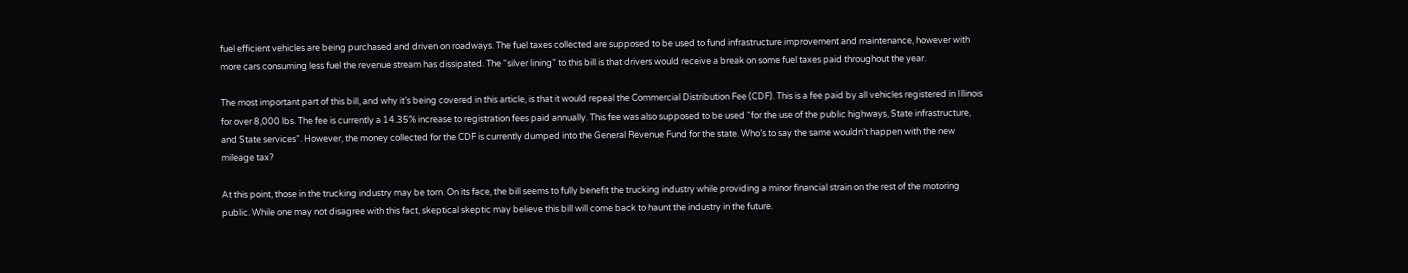fuel efficient vehicles are being purchased and driven on roadways. The fuel taxes collected are supposed to be used to fund infrastructure improvement and maintenance, however with more cars consuming less fuel the revenue stream has dissipated. The “silver lining” to this bill is that drivers would receive a break on some fuel taxes paid throughout the year.

The most important part of this bill, and why it’s being covered in this article, is that it would repeal the Commercial Distribution Fee (CDF). This is a fee paid by all vehicles registered in Illinois for over 8,000 lbs. The fee is currently a 14.35% increase to registration fees paid annually. This fee was also supposed to be used “for the use of the public highways, State infrastructure, and State services”. However, the money collected for the CDF is currently dumped into the General Revenue Fund for the state. Who’s to say the same wouldn’t happen with the new mileage tax?

At this point, those in the trucking industry may be torn. On its face, the bill seems to fully benefit the trucking industry while providing a minor financial strain on the rest of the motoring public. While one may not disagree with this fact, skeptical skeptic may believe this bill will come back to haunt the industry in the future.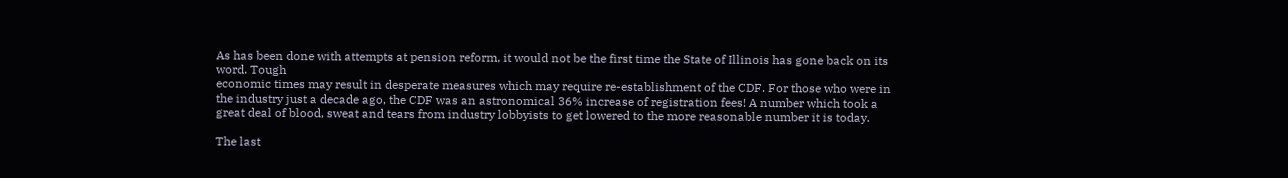As has been done with attempts at pension reform, it would not be the first time the State of Illinois has gone back on its word. Tough
economic times may result in desperate measures which may require re-establishment of the CDF. For those who were in the industry just a decade ago, the CDF was an astronomical 36% increase of registration fees! A number which took a great deal of blood, sweat and tears from industry lobbyists to get lowered to the more reasonable number it is today.

The last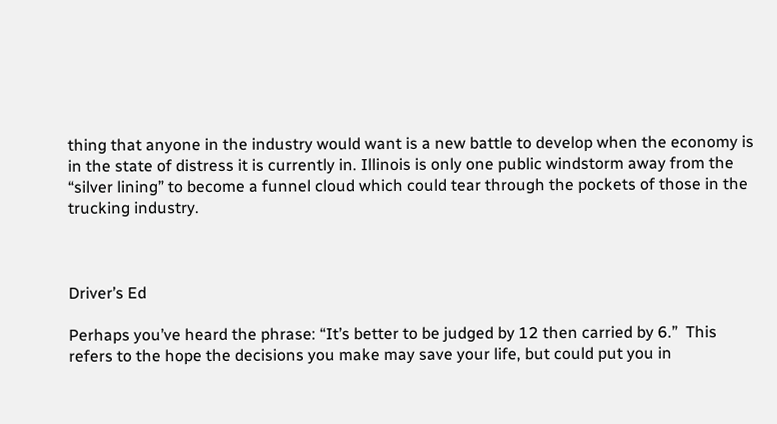thing that anyone in the industry would want is a new battle to develop when the economy is in the state of distress it is currently in. Illinois is only one public windstorm away from the “silver lining” to become a funnel cloud which could tear through the pockets of those in the trucking industry.



Driver’s Ed

Perhaps you’ve heard the phrase: “It’s better to be judged by 12 then carried by 6.”  This refers to the hope the decisions you make may save your life, but could put you in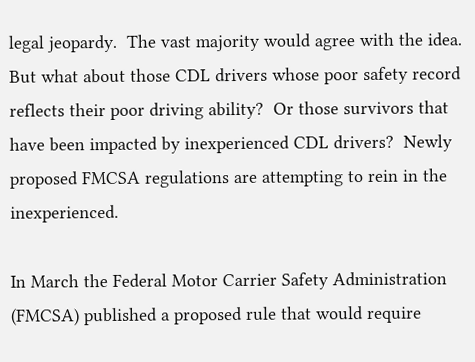legal jeopardy.  The vast majority would agree with the idea.  But what about those CDL drivers whose poor safety record reflects their poor driving ability?  Or those survivors that have been impacted by inexperienced CDL drivers?  Newly proposed FMCSA regulations are attempting to rein in the inexperienced.

In March the Federal Motor Carrier Safety Administration (FMCSA) published a proposed rule that would require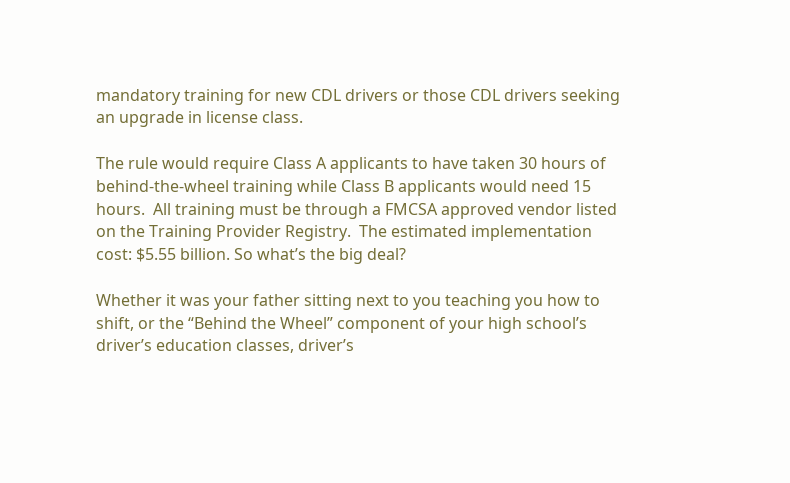mandatory training for new CDL drivers or those CDL drivers seeking an upgrade in license class.

The rule would require Class A applicants to have taken 30 hours of behind-the-wheel training while Class B applicants would need 15 hours.  All training must be through a FMCSA approved vendor listed on the Training Provider Registry.  The estimated implementation cost: $5.55 billion. So what’s the big deal?

Whether it was your father sitting next to you teaching you how to shift, or the “Behind the Wheel” component of your high school’s driver’s education classes, driver’s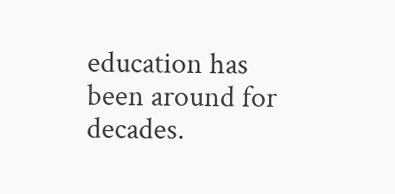education has been around for decades.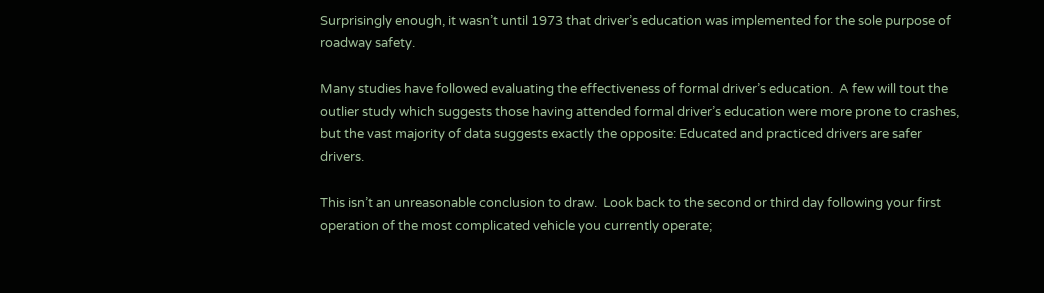Surprisingly enough, it wasn’t until 1973 that driver’s education was implemented for the sole purpose of roadway safety.

Many studies have followed evaluating the effectiveness of formal driver’s education.  A few will tout the outlier study which suggests those having attended formal driver’s education were more prone to crashes, but the vast majority of data suggests exactly the opposite: Educated and practiced drivers are safer drivers.

This isn’t an unreasonable conclusion to draw.  Look back to the second or third day following your first operation of the most complicated vehicle you currently operate;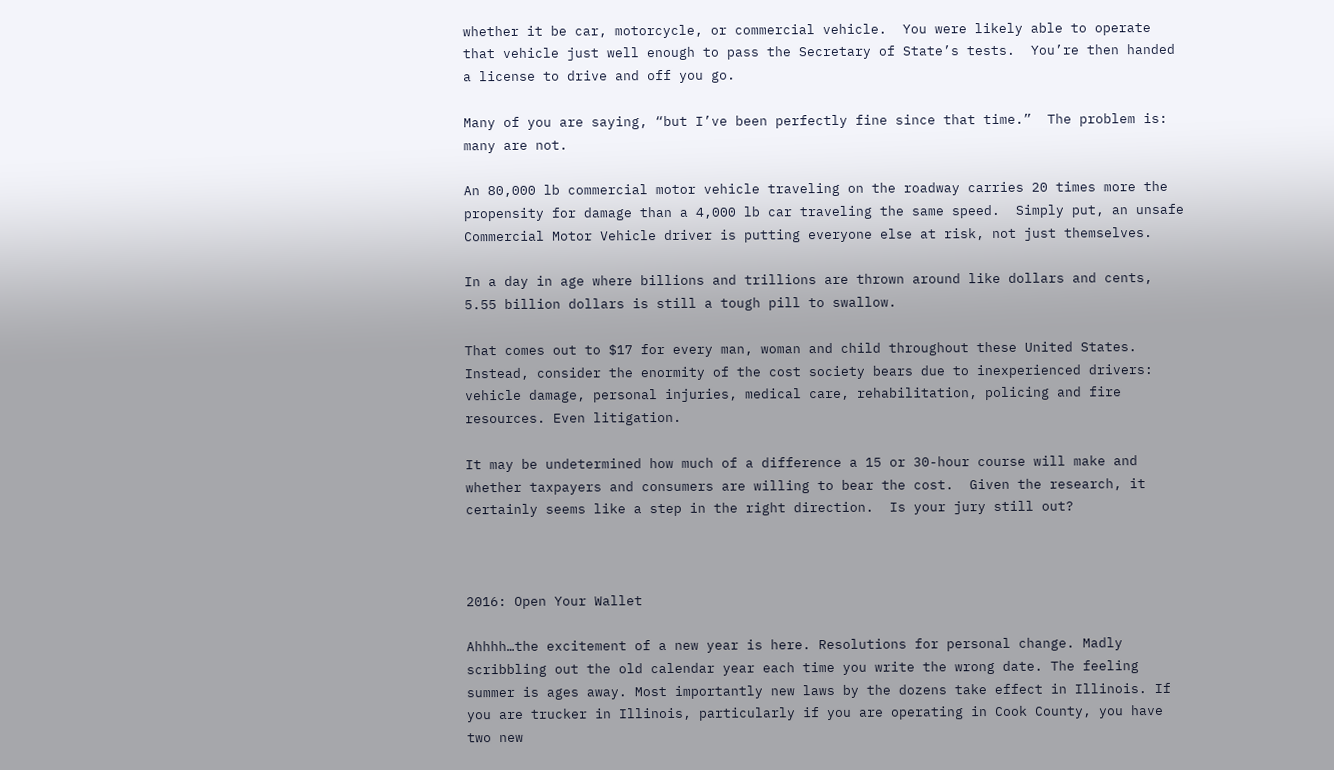whether it be car, motorcycle, or commercial vehicle.  You were likely able to operate that vehicle just well enough to pass the Secretary of State’s tests.  You’re then handed a license to drive and off you go.

Many of you are saying, “but I’ve been perfectly fine since that time.”  The problem is: many are not.

An 80,000 lb commercial motor vehicle traveling on the roadway carries 20 times more the propensity for damage than a 4,000 lb car traveling the same speed.  Simply put, an unsafe Commercial Motor Vehicle driver is putting everyone else at risk, not just themselves.

In a day in age where billions and trillions are thrown around like dollars and cents, 5.55 billion dollars is still a tough pill to swallow.

That comes out to $17 for every man, woman and child throughout these United States.  Instead, consider the enormity of the cost society bears due to inexperienced drivers: vehicle damage, personal injuries, medical care, rehabilitation, policing and fire resources. Even litigation.

It may be undetermined how much of a difference a 15 or 30-hour course will make and whether taxpayers and consumers are willing to bear the cost.  Given the research, it certainly seems like a step in the right direction.  Is your jury still out?



2016: Open Your Wallet

Ahhhh…the excitement of a new year is here. Resolutions for personal change. Madly scribbling out the old calendar year each time you write the wrong date. The feeling summer is ages away. Most importantly new laws by the dozens take effect in Illinois. If you are trucker in Illinois, particularly if you are operating in Cook County, you have two new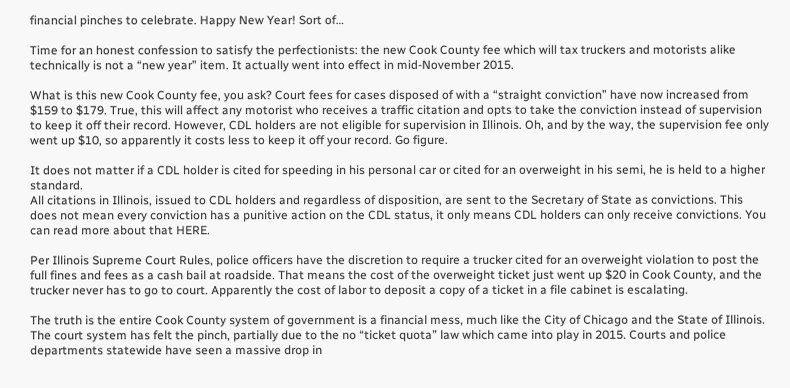financial pinches to celebrate. Happy New Year! Sort of…

Time for an honest confession to satisfy the perfectionists: the new Cook County fee which will tax truckers and motorists alike technically is not a “new year” item. It actually went into effect in mid-November 2015.

What is this new Cook County fee, you ask? Court fees for cases disposed of with a “straight conviction” have now increased from $159 to $179. True, this will affect any motorist who receives a traffic citation and opts to take the conviction instead of supervision to keep it off their record. However, CDL holders are not eligible for supervision in Illinois. Oh, and by the way, the supervision fee only went up $10, so apparently it costs less to keep it off your record. Go figure.

It does not matter if a CDL holder is cited for speeding in his personal car or cited for an overweight in his semi, he is held to a higher standard.
All citations in Illinois, issued to CDL holders and regardless of disposition, are sent to the Secretary of State as convictions. This does not mean every conviction has a punitive action on the CDL status, it only means CDL holders can only receive convictions. You can read more about that HERE.

Per Illinois Supreme Court Rules, police officers have the discretion to require a trucker cited for an overweight violation to post the full fines and fees as a cash bail at roadside. That means the cost of the overweight ticket just went up $20 in Cook County, and the trucker never has to go to court. Apparently the cost of labor to deposit a copy of a ticket in a file cabinet is escalating.

The truth is the entire Cook County system of government is a financial mess, much like the City of Chicago and the State of Illinois. The court system has felt the pinch, partially due to the no “ticket quota” law which came into play in 2015. Courts and police departments statewide have seen a massive drop in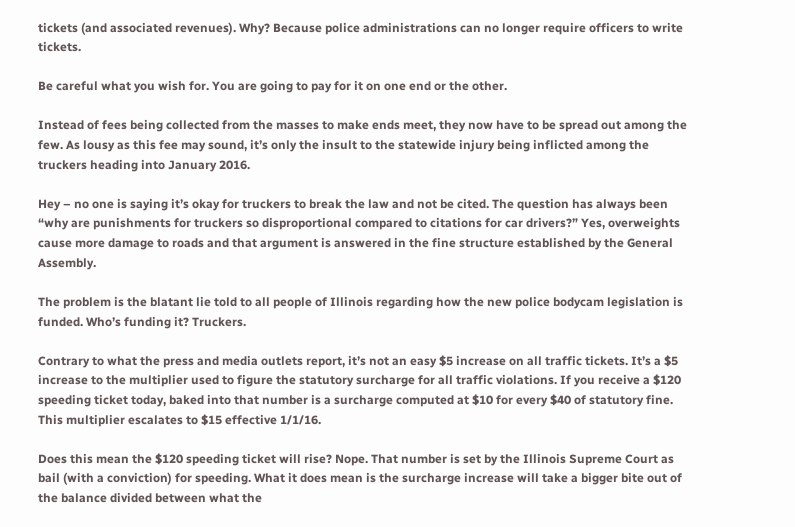tickets (and associated revenues). Why? Because police administrations can no longer require officers to write tickets.

Be careful what you wish for. You are going to pay for it on one end or the other.

Instead of fees being collected from the masses to make ends meet, they now have to be spread out among the few. As lousy as this fee may sound, it’s only the insult to the statewide injury being inflicted among the truckers heading into January 2016.

Hey – no one is saying it’s okay for truckers to break the law and not be cited. The question has always been “why are punishments for truckers so disproportional compared to citations for car drivers?” Yes, overweights cause more damage to roads and that argument is answered in the fine structure established by the General Assembly.

The problem is the blatant lie told to all people of Illinois regarding how the new police bodycam legislation is funded. Who’s funding it? Truckers.

Contrary to what the press and media outlets report, it’s not an easy $5 increase on all traffic tickets. It’s a $5 increase to the multiplier used to figure the statutory surcharge for all traffic violations. If you receive a $120 speeding ticket today, baked into that number is a surcharge computed at $10 for every $40 of statutory fine. This multiplier escalates to $15 effective 1/1/16.

Does this mean the $120 speeding ticket will rise? Nope. That number is set by the Illinois Supreme Court as bail (with a conviction) for speeding. What it does mean is the surcharge increase will take a bigger bite out of the balance divided between what the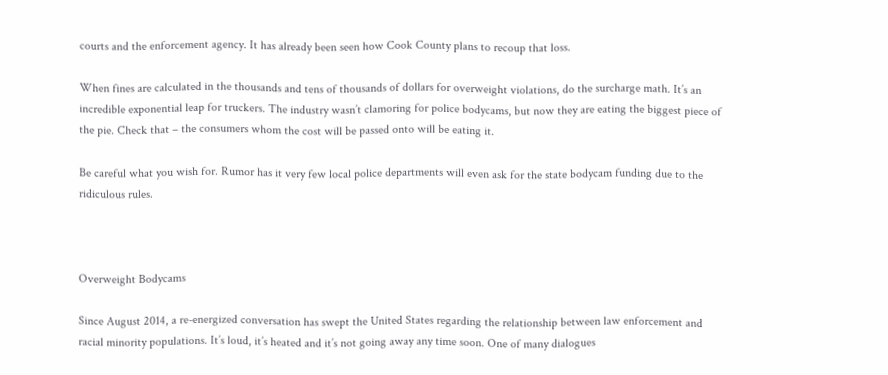courts and the enforcement agency. It has already been seen how Cook County plans to recoup that loss.

When fines are calculated in the thousands and tens of thousands of dollars for overweight violations, do the surcharge math. It’s an incredible exponential leap for truckers. The industry wasn’t clamoring for police bodycams, but now they are eating the biggest piece of the pie. Check that – the consumers whom the cost will be passed onto will be eating it.

Be careful what you wish for. Rumor has it very few local police departments will even ask for the state bodycam funding due to the ridiculous rules.



Overweight Bodycams

Since August 2014, a re-energized conversation has swept the United States regarding the relationship between law enforcement and racial minority populations. It’s loud, it’s heated and it’s not going away any time soon. One of many dialogues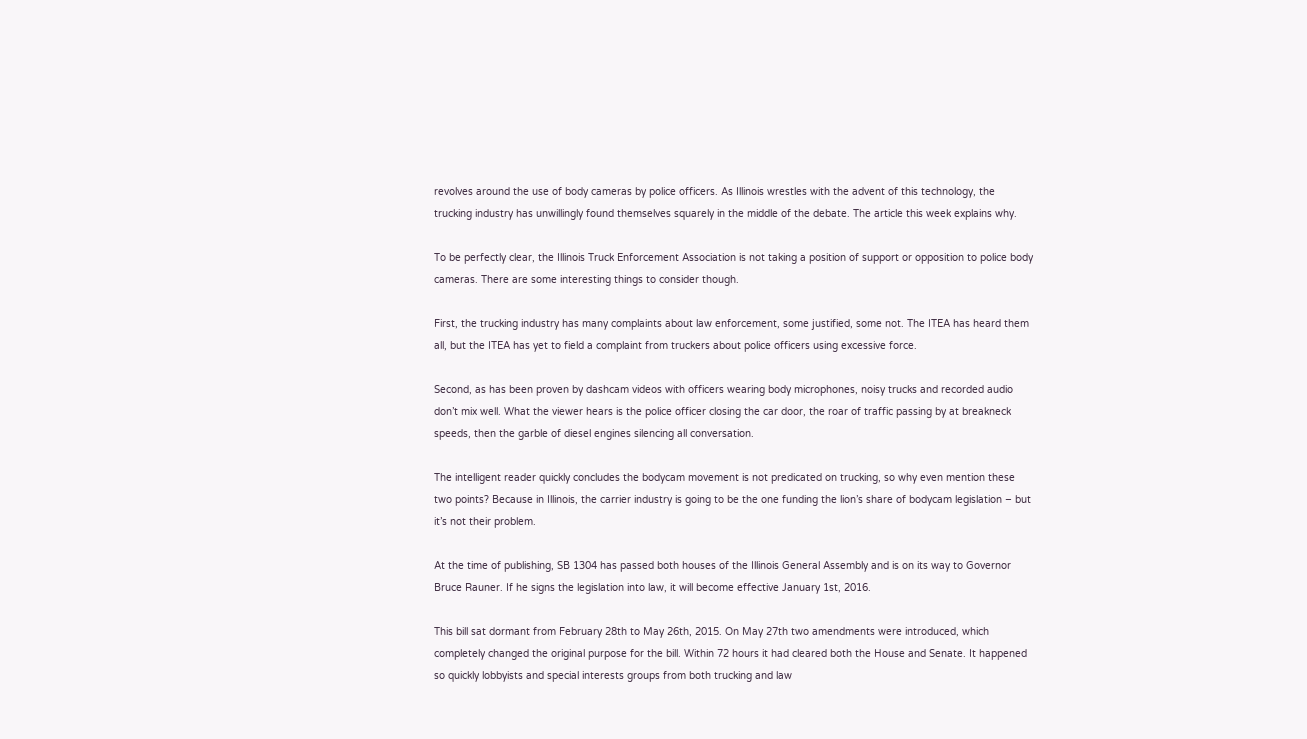revolves around the use of body cameras by police officers. As Illinois wrestles with the advent of this technology, the trucking industry has unwillingly found themselves squarely in the middle of the debate. The article this week explains why.

To be perfectly clear, the Illinois Truck Enforcement Association is not taking a position of support or opposition to police body cameras. There are some interesting things to consider though.

First, the trucking industry has many complaints about law enforcement, some justified, some not. The ITEA has heard them all, but the ITEA has yet to field a complaint from truckers about police officers using excessive force.

Second, as has been proven by dashcam videos with officers wearing body microphones, noisy trucks and recorded audio don’t mix well. What the viewer hears is the police officer closing the car door, the roar of traffic passing by at breakneck speeds, then the garble of diesel engines silencing all conversation.

The intelligent reader quickly concludes the bodycam movement is not predicated on trucking, so why even mention these two points? Because in Illinois, the carrier industry is going to be the one funding the lion’s share of bodycam legislation – but it’s not their problem.

At the time of publishing, SB 1304 has passed both houses of the Illinois General Assembly and is on its way to Governor Bruce Rauner. If he signs the legislation into law, it will become effective January 1st, 2016.

This bill sat dormant from February 28th to May 26th, 2015. On May 27th two amendments were introduced, which completely changed the original purpose for the bill. Within 72 hours it had cleared both the House and Senate. It happened so quickly lobbyists and special interests groups from both trucking and law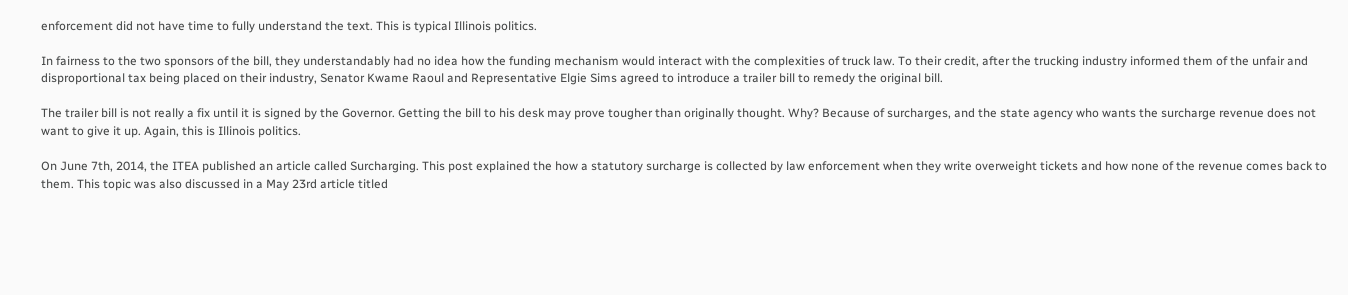enforcement did not have time to fully understand the text. This is typical Illinois politics.

In fairness to the two sponsors of the bill, they understandably had no idea how the funding mechanism would interact with the complexities of truck law. To their credit, after the trucking industry informed them of the unfair and disproportional tax being placed on their industry, Senator Kwame Raoul and Representative Elgie Sims agreed to introduce a trailer bill to remedy the original bill.

The trailer bill is not really a fix until it is signed by the Governor. Getting the bill to his desk may prove tougher than originally thought. Why? Because of surcharges, and the state agency who wants the surcharge revenue does not want to give it up. Again, this is Illinois politics.

On June 7th, 2014, the ITEA published an article called Surcharging. This post explained the how a statutory surcharge is collected by law enforcement when they write overweight tickets and how none of the revenue comes back to them. This topic was also discussed in a May 23rd article titled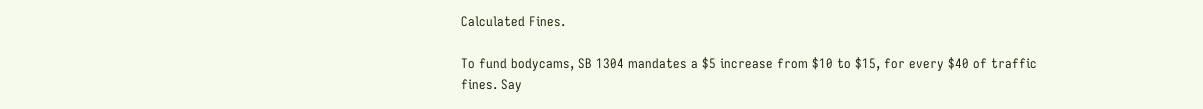Calculated Fines.

To fund bodycams, SB 1304 mandates a $5 increase from $10 to $15, for every $40 of traffic fines. Say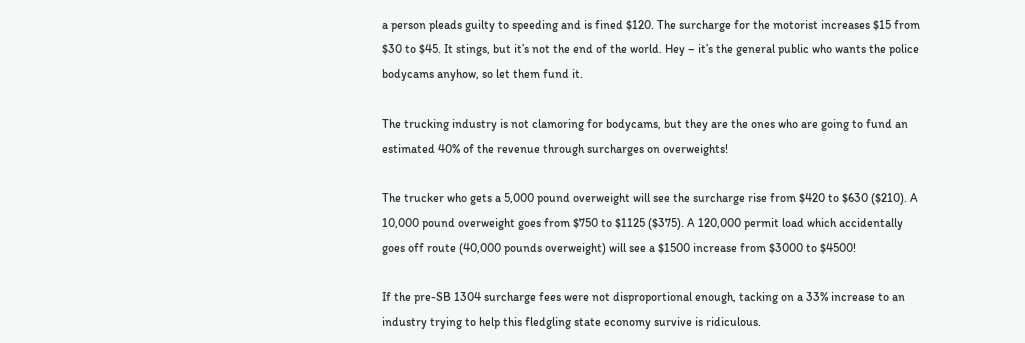a person pleads guilty to speeding and is fined $120. The surcharge for the motorist increases $15 from $30 to $45. It stings, but it’s not the end of the world. Hey – it’s the general public who wants the police bodycams anyhow, so let them fund it.

The trucking industry is not clamoring for bodycams, but they are the ones who are going to fund an estimated 40% of the revenue through surcharges on overweights!

The trucker who gets a 5,000 pound overweight will see the surcharge rise from $420 to $630 ($210). A 10,000 pound overweight goes from $750 to $1125 ($375). A 120,000 permit load which accidentally goes off route (40,000 pounds overweight) will see a $1500 increase from $3000 to $4500!

If the pre-SB 1304 surcharge fees were not disproportional enough, tacking on a 33% increase to an industry trying to help this fledgling state economy survive is ridiculous.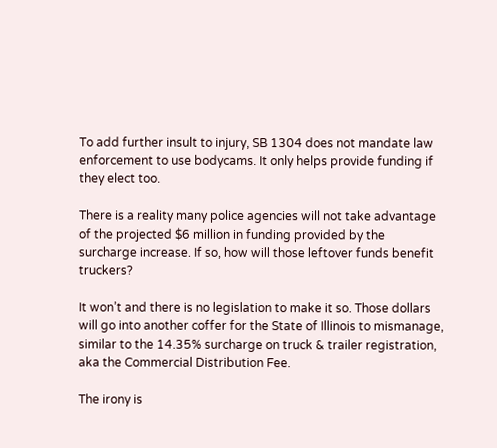To add further insult to injury, SB 1304 does not mandate law enforcement to use bodycams. It only helps provide funding if they elect too.

There is a reality many police agencies will not take advantage of the projected $6 million in funding provided by the surcharge increase. If so, how will those leftover funds benefit truckers?

It won’t and there is no legislation to make it so. Those dollars will go into another coffer for the State of Illinois to mismanage, similar to the 14.35% surcharge on truck & trailer registration, aka the Commercial Distribution Fee.

The irony is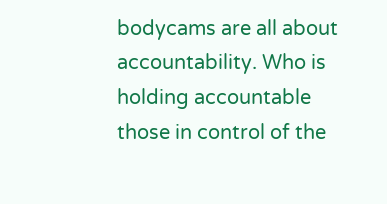bodycams are all about accountability. Who is holding accountable those in control of the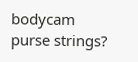bodycam purse strings?